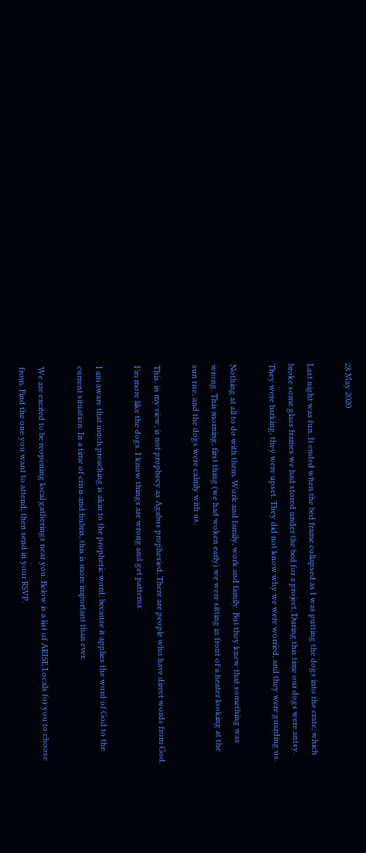28 May 2020

Last night was fun. It ended when the bed frame collapsed as I was putting the dogs into the crate, which broke some glass frames we had stored under the bed for a project. During this time our dogs were antsy. They were barking, they were upset. They did not know why we were worried, and they were guarding us.

Nothing at all to do with them. Work and family, work and family. But they knew that something was wrong. This morning, first thing (we had woken early) we were sitting in front of a heater looking at the sun rise, and the dogs were calmly with us.

This, in my view, is not prophecy as Agabus prophesied. There are people who have direct words from God. I’m more like the dogs. I know things are wrong and get patterns.

I am aware that much preaching is akin to the prophetic word, because it applies the word of God to the current situation. In a time of crisis and hubris, this is more important than ever.

We are excited to be reopening local gatherings near you. Below is a list of ARISE Locals for you to choose from. Find the one you want to attend, then send in your RSVP.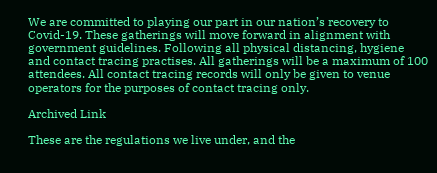We are committed to playing our part in our nation’s recovery to Covid-19. These gatherings will move forward in alignment with government guidelines. Following all physical distancing, hygiene and contact tracing practises. All gatherings will be a maximum of 100 attendees. All contact tracing records will only be given to venue operators for the purposes of contact tracing only.

Archived Link

These are the regulations we live under, and the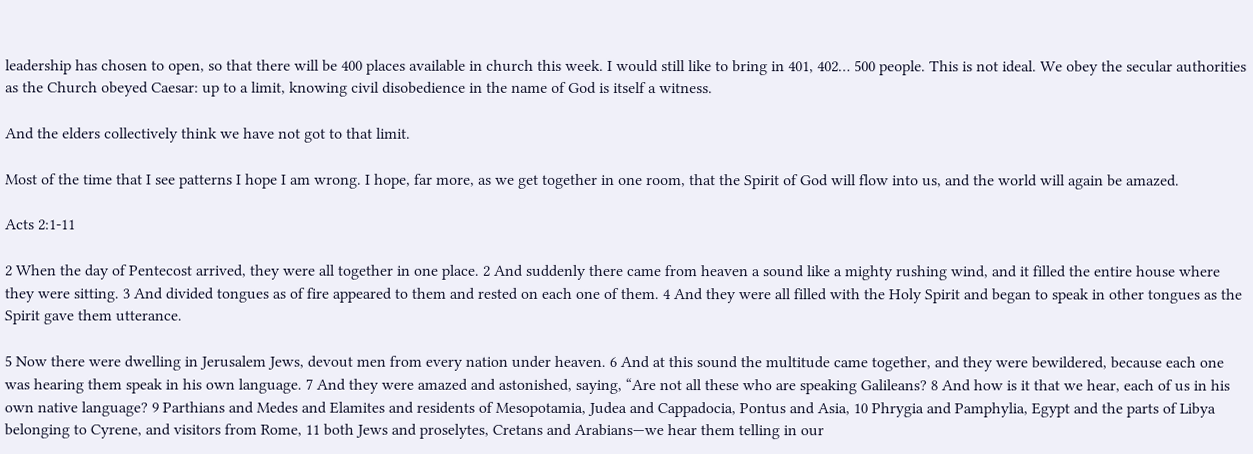leadership has chosen to open, so that there will be 400 places available in church this week. I would still like to bring in 401, 402… 500 people. This is not ideal. We obey the secular authorities as the Church obeyed Caesar: up to a limit, knowing civil disobedience in the name of God is itself a witness.

And the elders collectively think we have not got to that limit.

Most of the time that I see patterns I hope I am wrong. I hope, far more, as we get together in one room, that the Spirit of God will flow into us, and the world will again be amazed.

Acts 2:1-11

2 When the day of Pentecost arrived, they were all together in one place. 2 And suddenly there came from heaven a sound like a mighty rushing wind, and it filled the entire house where they were sitting. 3 And divided tongues as of fire appeared to them and rested on each one of them. 4 And they were all filled with the Holy Spirit and began to speak in other tongues as the Spirit gave them utterance.

5 Now there were dwelling in Jerusalem Jews, devout men from every nation under heaven. 6 And at this sound the multitude came together, and they were bewildered, because each one was hearing them speak in his own language. 7 And they were amazed and astonished, saying, “Are not all these who are speaking Galileans? 8 And how is it that we hear, each of us in his own native language? 9 Parthians and Medes and Elamites and residents of Mesopotamia, Judea and Cappadocia, Pontus and Asia, 10 Phrygia and Pamphylia, Egypt and the parts of Libya belonging to Cyrene, and visitors from Rome, 11 both Jews and proselytes, Cretans and Arabians—we hear them telling in our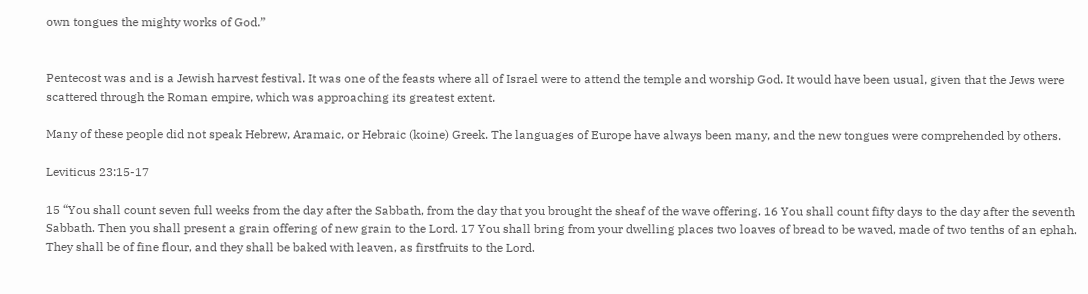own tongues the mighty works of God.”


Pentecost was and is a Jewish harvest festival. It was one of the feasts where all of Israel were to attend the temple and worship God. It would have been usual, given that the Jews were scattered through the Roman empire, which was approaching its greatest extent.

Many of these people did not speak Hebrew, Aramaic, or Hebraic (koine) Greek. The languages of Europe have always been many, and the new tongues were comprehended by others.

Leviticus 23:15-17

15 “You shall count seven full weeks from the day after the Sabbath, from the day that you brought the sheaf of the wave offering. 16 You shall count fifty days to the day after the seventh Sabbath. Then you shall present a grain offering of new grain to the Lord. 17 You shall bring from your dwelling places two loaves of bread to be waved, made of two tenths of an ephah. They shall be of fine flour, and they shall be baked with leaven, as firstfruits to the Lord.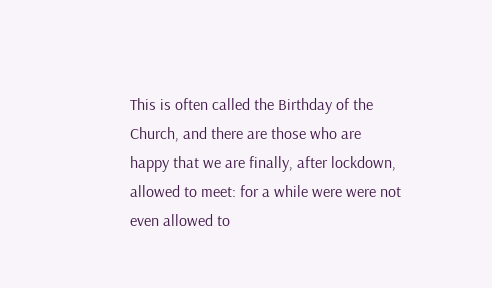This is often called the Birthday of the Church, and there are those who are happy that we are finally, after lockdown, allowed to meet: for a while were were not even allowed to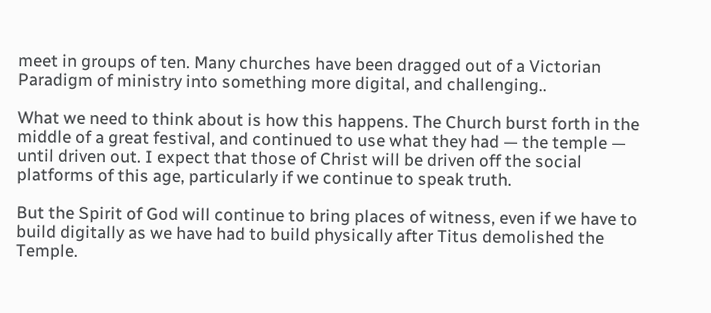meet in groups of ten. Many churches have been dragged out of a Victorian Paradigm of ministry into something more digital, and challenging..

What we need to think about is how this happens. The Church burst forth in the middle of a great festival, and continued to use what they had — the temple — until driven out. I expect that those of Christ will be driven off the social platforms of this age, particularly if we continue to speak truth.

But the Spirit of God will continue to bring places of witness, even if we have to build digitally as we have had to build physically after Titus demolished the Temple.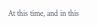At this time, and in this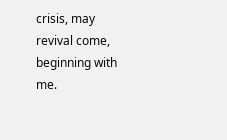crisis, may revival come, beginning with me.